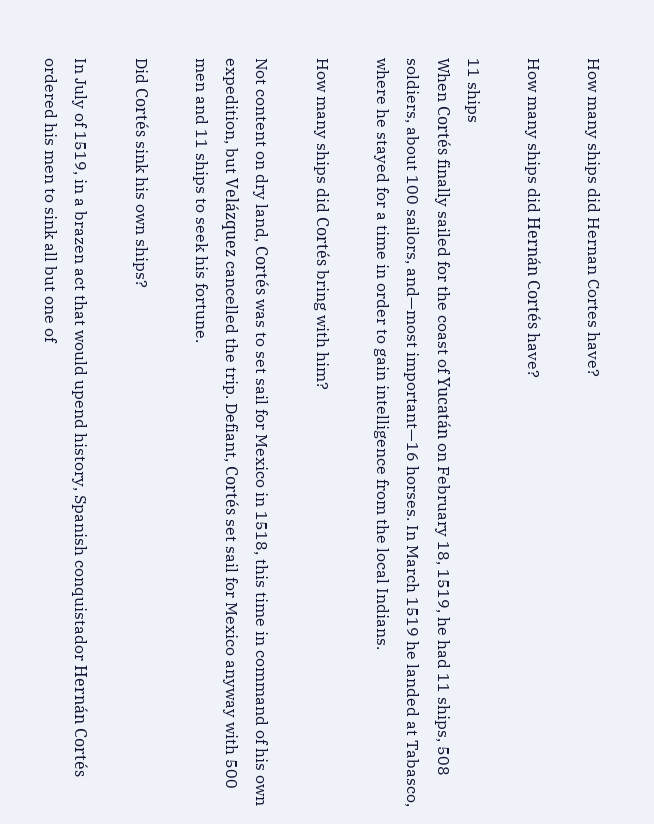How many ships did Hernan Cortes have?

How many ships did Hernán Cortés have?

11 ships
When Cortés finally sailed for the coast of Yucatán on February 18, 1519, he had 11 ships, 508 soldiers, about 100 sailors, and—most important—16 horses. In March 1519 he landed at Tabasco, where he stayed for a time in order to gain intelligence from the local Indians.

How many ships did Cortés bring with him?

Not content on dry land, Cortés was to set sail for Mexico in 1518, this time in command of his own expedition, but Velázquez cancelled the trip. Defiant, Cortés set sail for Mexico anyway with 500 men and 11 ships to seek his fortune.

Did Cortés sink his own ships?

In July of 1519, in a brazen act that would upend history, Spanish conquistador Hernán Cortés ordered his men to sink all but one of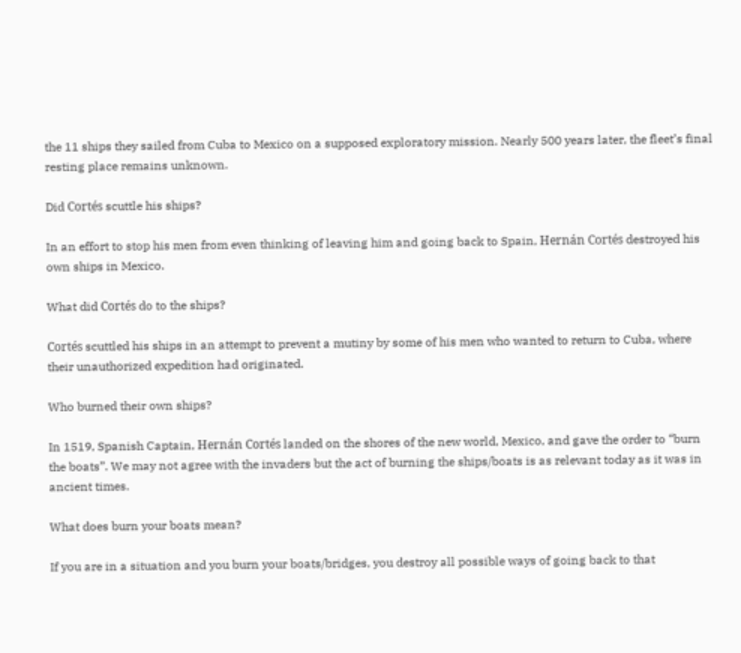the 11 ships they sailed from Cuba to Mexico on a supposed exploratory mission. Nearly 500 years later, the fleet’s final resting place remains unknown.

Did Cortés scuttle his ships?

In an effort to stop his men from even thinking of leaving him and going back to Spain, Hernán Cortés destroyed his own ships in Mexico.

What did Cortés do to the ships?

Cortés scuttled his ships in an attempt to prevent a mutiny by some of his men who wanted to return to Cuba, where their unauthorized expedition had originated.

Who burned their own ships?

In 1519, Spanish Captain, Hernán Cortés landed on the shores of the new world, Mexico, and gave the order to “burn the boats”. We may not agree with the invaders but the act of burning the ships/boats is as relevant today as it was in ancient times.

What does burn your boats mean?

If you are in a situation and you burn your boats/bridges, you destroy all possible ways of going back to that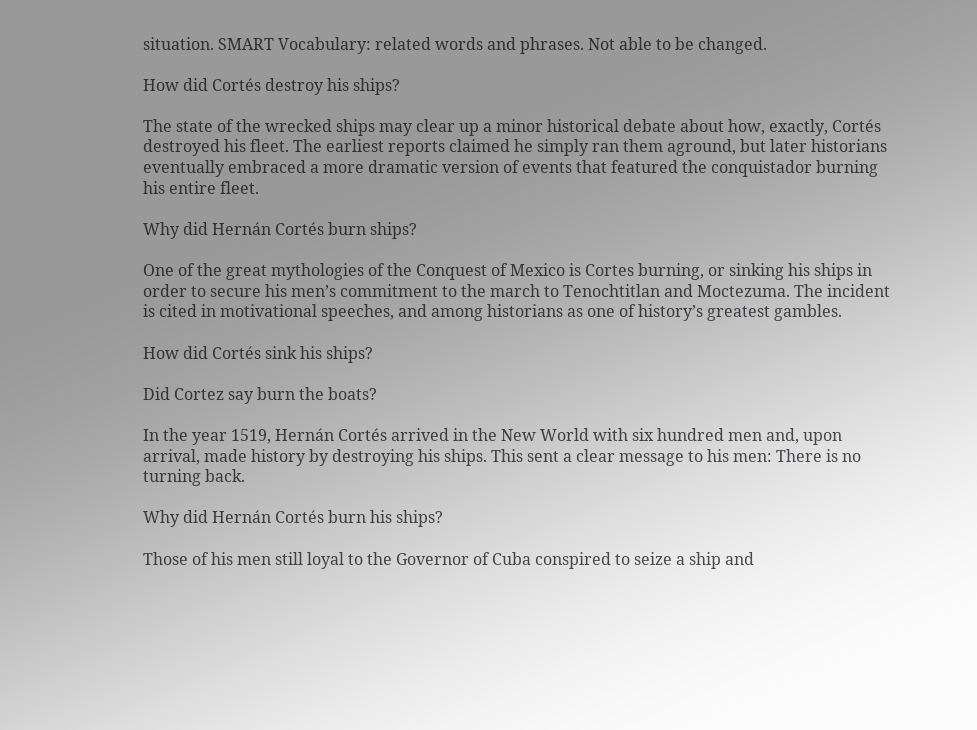situation. SMART Vocabulary: related words and phrases. Not able to be changed.

How did Cortés destroy his ships?

The state of the wrecked ships may clear up a minor historical debate about how, exactly, Cortés destroyed his fleet. The earliest reports claimed he simply ran them aground, but later historians eventually embraced a more dramatic version of events that featured the conquistador burning his entire fleet.

Why did Hernán Cortés burn ships?

One of the great mythologies of the Conquest of Mexico is Cortes burning, or sinking his ships in order to secure his men’s commitment to the march to Tenochtitlan and Moctezuma. The incident is cited in motivational speeches, and among historians as one of history’s greatest gambles.

How did Cortés sink his ships?

Did Cortez say burn the boats?

In the year 1519, Hernán Cortés arrived in the New World with six hundred men and, upon arrival, made history by destroying his ships. This sent a clear message to his men: There is no turning back.

Why did Hernán Cortés burn his ships?

Those of his men still loyal to the Governor of Cuba conspired to seize a ship and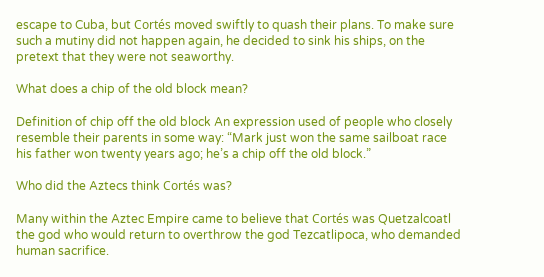escape to Cuba, but Cortés moved swiftly to quash their plans. To make sure such a mutiny did not happen again, he decided to sink his ships, on the pretext that they were not seaworthy.

What does a chip of the old block mean?

Definition of chip off the old block An expression used of people who closely resemble their parents in some way: “Mark just won the same sailboat race his father won twenty years ago; he’s a chip off the old block.”

Who did the Aztecs think Cortés was?

Many within the Aztec Empire came to believe that Cortés was Quetzalcoatl the god who would return to overthrow the god Tezcatlipoca, who demanded human sacrifice.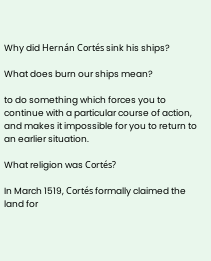Why did Hernán Cortés sink his ships?

What does burn our ships mean?

to do something which forces you to continue with a particular course of action, and makes it impossible for you to return to an earlier situation.

What religion was Cortés?

In March 1519, Cortés formally claimed the land for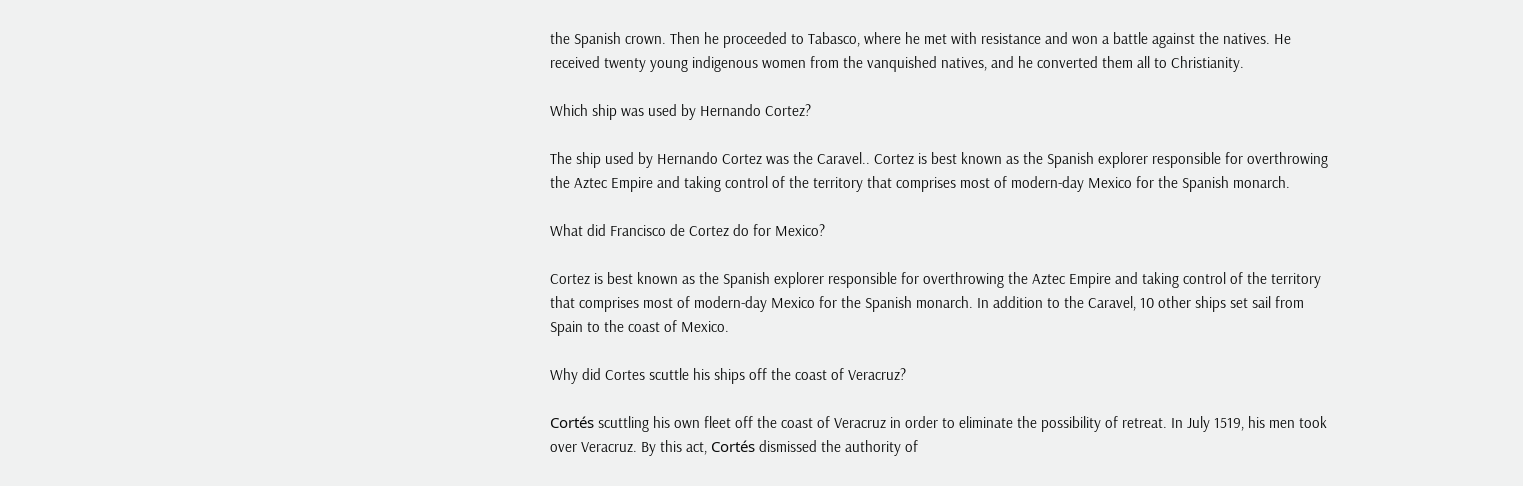the Spanish crown. Then he proceeded to Tabasco, where he met with resistance and won a battle against the natives. He received twenty young indigenous women from the vanquished natives, and he converted them all to Christianity.

Which ship was used by Hernando Cortez?

The ship used by Hernando Cortez was the Caravel.. Cortez is best known as the Spanish explorer responsible for overthrowing the Aztec Empire and taking control of the territory that comprises most of modern-day Mexico for the Spanish monarch.

What did Francisco de Cortez do for Mexico?

Cortez is best known as the Spanish explorer responsible for overthrowing the Aztec Empire and taking control of the territory that comprises most of modern-day Mexico for the Spanish monarch. In addition to the Caravel, 10 other ships set sail from Spain to the coast of Mexico.

Why did Cortes scuttle his ships off the coast of Veracruz?

Cortés scuttling his own fleet off the coast of Veracruz in order to eliminate the possibility of retreat. In July 1519, his men took over Veracruz. By this act, Cortés dismissed the authority of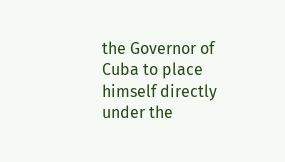the Governor of Cuba to place himself directly under the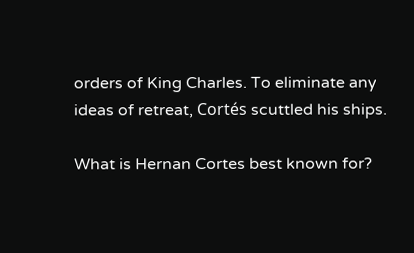orders of King Charles. To eliminate any ideas of retreat, Cortés scuttled his ships.

What is Hernan Cortes best known for?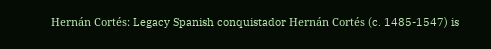Hernán Cortés: Legacy Spanish conquistador Hernán Cortés (c. 1485-1547) is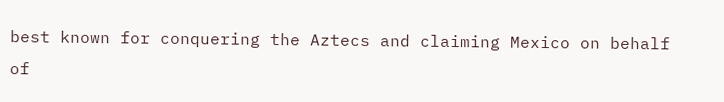best known for conquering the Aztecs and claiming Mexico on behalf of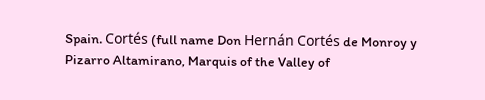Spain. Cortés (full name Don Hernán Cortés de Monroy y Pizarro Altamirano, Marquis of the Valley of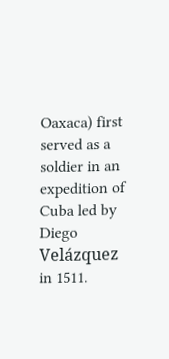Oaxaca) first served as a soldier in an expedition of Cuba led by Diego Velázquez in 1511.